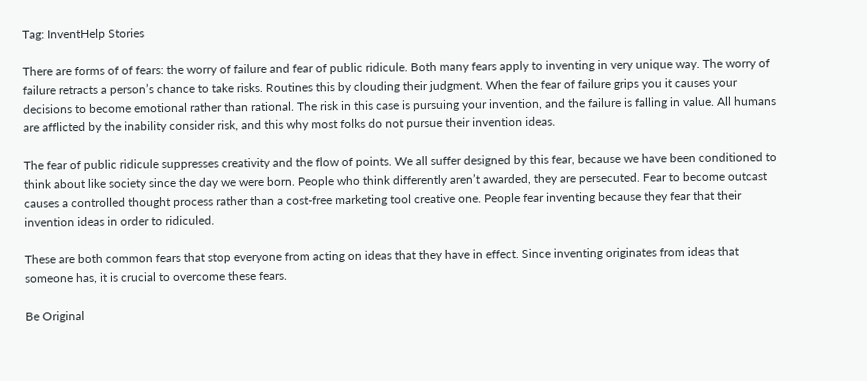Tag: InventHelp Stories

There are forms of of fears: the worry of failure and fear of public ridicule. Both many fears apply to inventing in very unique way. The worry of failure retracts a person’s chance to take risks. Routines this by clouding their judgment. When the fear of failure grips you it causes your decisions to become emotional rather than rational. The risk in this case is pursuing your invention, and the failure is falling in value. All humans are afflicted by the inability consider risk, and this why most folks do not pursue their invention ideas.

The fear of public ridicule suppresses creativity and the flow of points. We all suffer designed by this fear, because we have been conditioned to think about like society since the day we were born. People who think differently aren’t awarded, they are persecuted. Fear to become outcast causes a controlled thought process rather than a cost-free marketing tool creative one. People fear inventing because they fear that their invention ideas in order to ridiculed.

These are both common fears that stop everyone from acting on ideas that they have in effect. Since inventing originates from ideas that someone has, it is crucial to overcome these fears.

Be Original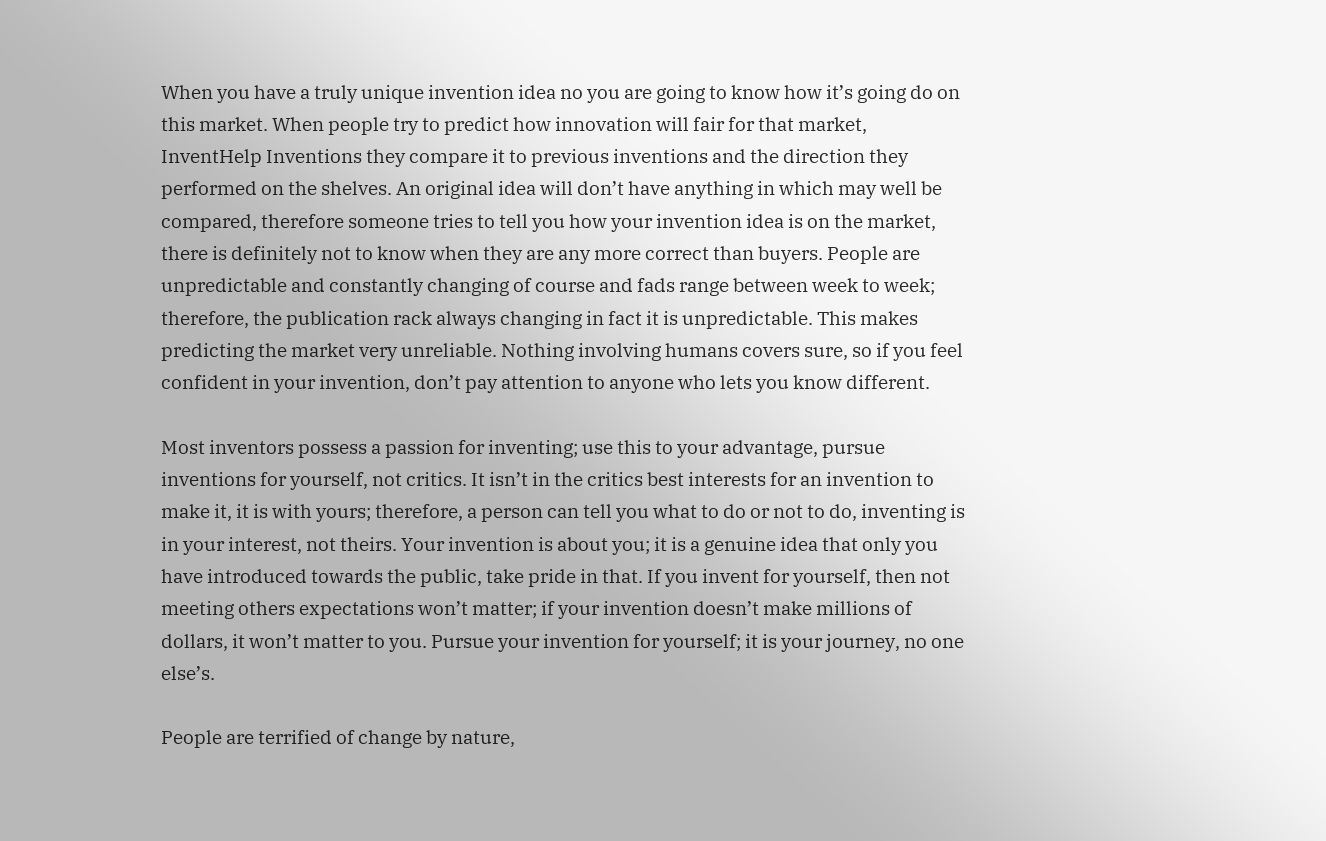When you have a truly unique invention idea no you are going to know how it’s going do on this market. When people try to predict how innovation will fair for that market, InventHelp Inventions they compare it to previous inventions and the direction they performed on the shelves. An original idea will don’t have anything in which may well be compared, therefore someone tries to tell you how your invention idea is on the market, there is definitely not to know when they are any more correct than buyers. People are unpredictable and constantly changing of course and fads range between week to week; therefore, the publication rack always changing in fact it is unpredictable. This makes predicting the market very unreliable. Nothing involving humans covers sure, so if you feel confident in your invention, don’t pay attention to anyone who lets you know different.

Most inventors possess a passion for inventing; use this to your advantage, pursue inventions for yourself, not critics. It isn’t in the critics best interests for an invention to make it, it is with yours; therefore, a person can tell you what to do or not to do, inventing is in your interest, not theirs. Your invention is about you; it is a genuine idea that only you have introduced towards the public, take pride in that. If you invent for yourself, then not meeting others expectations won’t matter; if your invention doesn’t make millions of dollars, it won’t matter to you. Pursue your invention for yourself; it is your journey, no one else’s.

People are terrified of change by nature,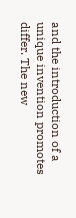and the introduction of a unique invention promotes differ. The new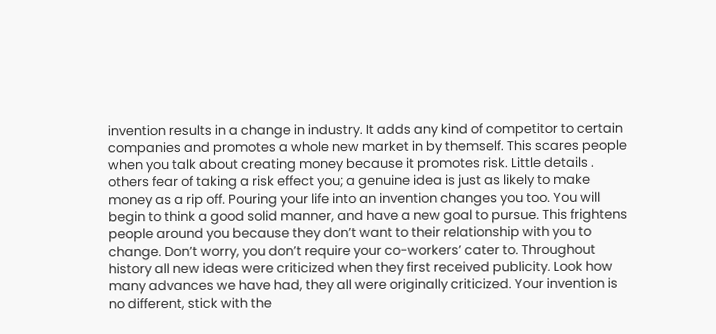invention results in a change in industry. It adds any kind of competitor to certain companies and promotes a whole new market in by themself. This scares people when you talk about creating money because it promotes risk. Little details . others fear of taking a risk effect you; a genuine idea is just as likely to make money as a rip off. Pouring your life into an invention changes you too. You will begin to think a good solid manner, and have a new goal to pursue. This frightens people around you because they don’t want to their relationship with you to change. Don’t worry, you don’t require your co-workers’ cater to. Throughout history all new ideas were criticized when they first received publicity. Look how many advances we have had, they all were originally criticized. Your invention is no different, stick with the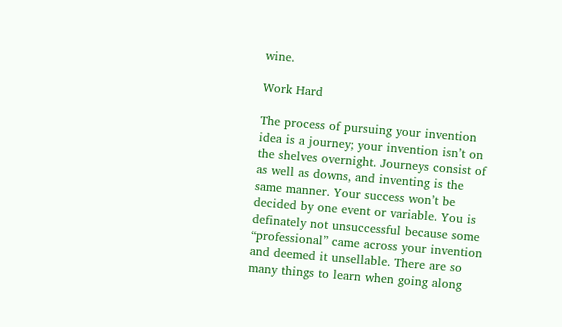wine.

Work Hard

The process of pursuing your invention idea is a journey; your invention isn’t on the shelves overnight. Journeys consist of as well as downs, and inventing is the same manner. Your success won’t be decided by one event or variable. You is definately not unsuccessful because some “professional” came across your invention and deemed it unsellable. There are so many things to learn when going along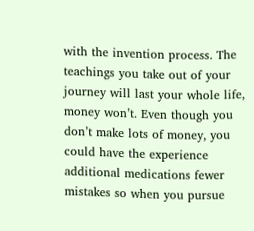with the invention process. The teachings you take out of your journey will last your whole life, money won’t. Even though you don’t make lots of money, you could have the experience additional medications fewer mistakes so when you pursue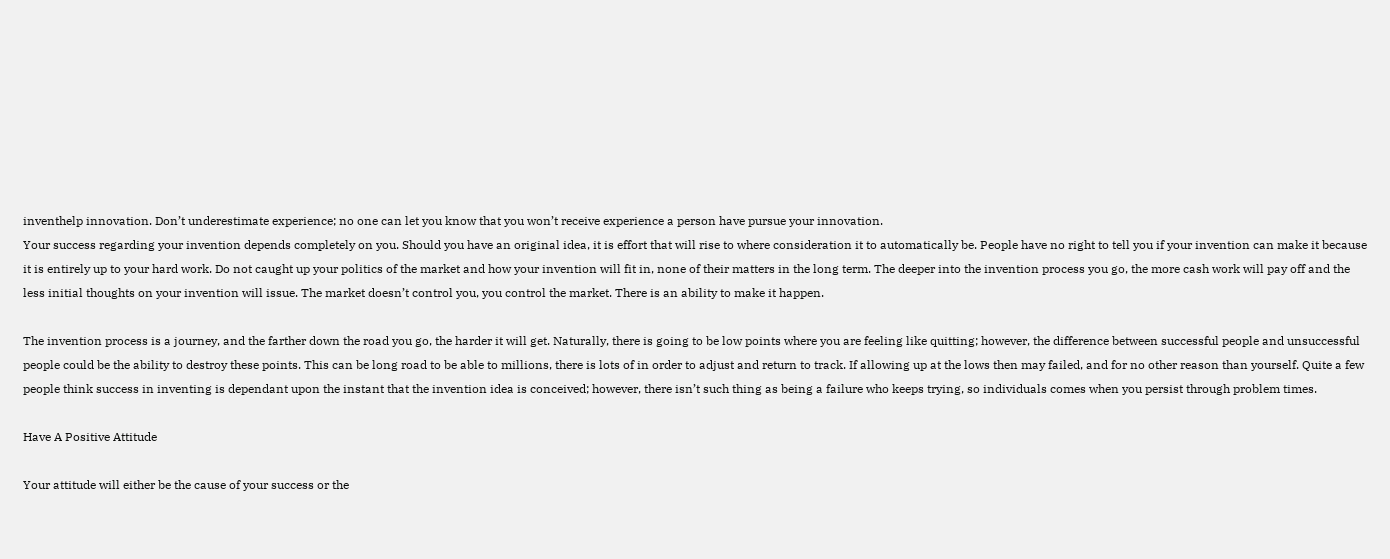inventhelp innovation. Don’t underestimate experience; no one can let you know that you won’t receive experience a person have pursue your innovation.
Your success regarding your invention depends completely on you. Should you have an original idea, it is effort that will rise to where consideration it to automatically be. People have no right to tell you if your invention can make it because it is entirely up to your hard work. Do not caught up your politics of the market and how your invention will fit in, none of their matters in the long term. The deeper into the invention process you go, the more cash work will pay off and the less initial thoughts on your invention will issue. The market doesn’t control you, you control the market. There is an ability to make it happen.

The invention process is a journey, and the farther down the road you go, the harder it will get. Naturally, there is going to be low points where you are feeling like quitting; however, the difference between successful people and unsuccessful people could be the ability to destroy these points. This can be long road to be able to millions, there is lots of in order to adjust and return to track. If allowing up at the lows then may failed, and for no other reason than yourself. Quite a few people think success in inventing is dependant upon the instant that the invention idea is conceived; however, there isn’t such thing as being a failure who keeps trying, so individuals comes when you persist through problem times.

Have A Positive Attitude

Your attitude will either be the cause of your success or the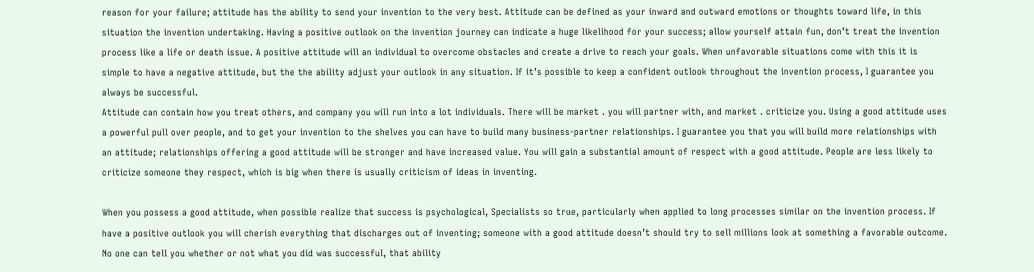reason for your failure; attitude has the ability to send your invention to the very best. Attitude can be defined as your inward and outward emotions or thoughts toward life, in this situation the invention undertaking. Having a positive outlook on the invention journey can indicate a huge likelihood for your success; allow yourself attain fun, don’t treat the invention process like a life or death issue. A positive attitude will an individual to overcome obstacles and create a drive to reach your goals. When unfavorable situations come with this it is simple to have a negative attitude, but the the ability adjust your outlook in any situation. If it’s possible to keep a confident outlook throughout the invention process, I guarantee you always be successful.
Attitude can contain how you treat others, and company you will run into a lot individuals. There will be market . you will partner with, and market . criticize you. Using a good attitude uses a powerful pull over people, and to get your invention to the shelves you can have to build many business-partner relationships. I guarantee you that you will build more relationships with an attitude; relationships offering a good attitude will be stronger and have increased value. You will gain a substantial amount of respect with a good attitude. People are less likely to criticize someone they respect, which is big when there is usually criticism of ideas in inventing.

When you possess a good attitude, when possible realize that success is psychological, Specialists so true, particularly when applied to long processes similar on the invention process. If have a positive outlook you will cherish everything that discharges out of inventing; someone with a good attitude doesn’t should try to sell millions look at something a favorable outcome. No one can tell you whether or not what you did was successful, that ability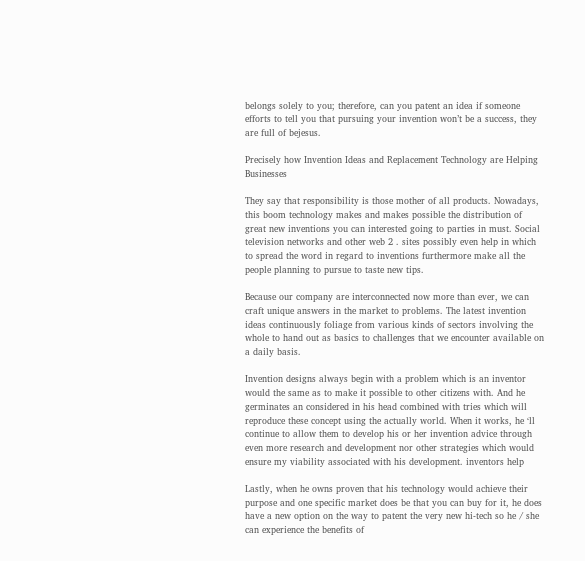belongs solely to you; therefore, can you patent an idea if someone efforts to tell you that pursuing your invention won’t be a success, they are full of bejesus.

Precisely how Invention Ideas and Replacement Technology are Helping Businesses

They say that responsibility is those mother of all products. Nowadays, this boom technology makes and makes possible the distribution of great new inventions you can interested going to parties in must. Social television networks and other web 2 . sites possibly even help in which to spread the word in regard to inventions furthermore make all the people planning to pursue to taste new tips.

Because our company are interconnected now more than ever, we can craft unique answers in the market to problems. The latest invention ideas continuously foliage from various kinds of sectors involving the whole to hand out as basics to challenges that we encounter available on a daily basis.

Invention designs always begin with a problem which is an inventor would the same as to make it possible to other citizens with. And he germinates an considered in his head combined with tries which will reproduce these concept using the actually world. When it works, he ‘ll continue to allow them to develop his or her invention advice through even more research and development nor other strategies which would ensure my viability associated with his development. inventors help

Lastly, when he owns proven that his technology would achieve their purpose and one specific market does be that you can buy for it, he does have a new option on the way to patent the very new hi-tech so he / she can experience the benefits of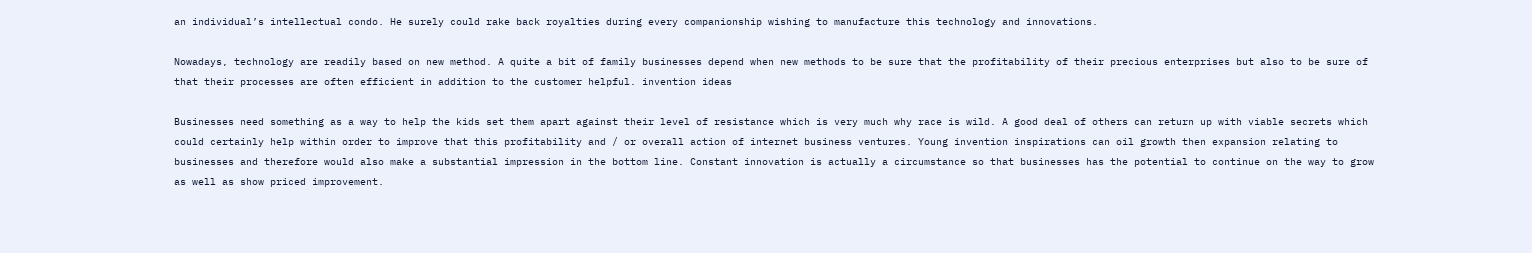an individual’s intellectual condo. He surely could rake back royalties during every companionship wishing to manufacture this technology and innovations.

Nowadays, technology are readily based on new method. A quite a bit of family businesses depend when new methods to be sure that the profitability of their precious enterprises but also to be sure of that their processes are often efficient in addition to the customer helpful. invention ideas

Businesses need something as a way to help the kids set them apart against their level of resistance which is very much why race is wild. A good deal of others can return up with viable secrets which could certainly help within order to improve that this profitability and / or overall action of internet business ventures. Young invention inspirations can oil growth then expansion relating to businesses and therefore would also make a substantial impression in the bottom line. Constant innovation is actually a circumstance so that businesses has the potential to continue on the way to grow as well as show priced improvement.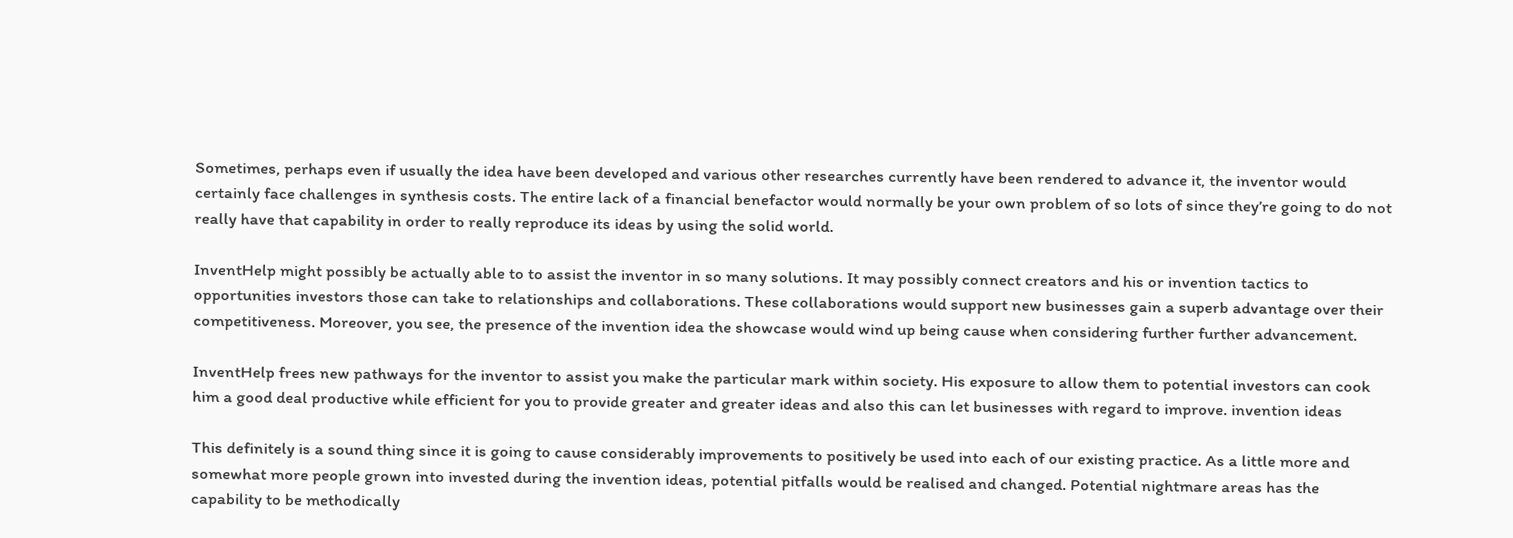Sometimes, perhaps even if usually the idea have been developed and various other researches currently have been rendered to advance it, the inventor would certainly face challenges in synthesis costs. The entire lack of a financial benefactor would normally be your own problem of so lots of since they’re going to do not really have that capability in order to really reproduce its ideas by using the solid world.

InventHelp might possibly be actually able to to assist the inventor in so many solutions. It may possibly connect creators and his or invention tactics to opportunities investors those can take to relationships and collaborations. These collaborations would support new businesses gain a superb advantage over their competitiveness. Moreover, you see, the presence of the invention idea the showcase would wind up being cause when considering further further advancement.

InventHelp frees new pathways for the inventor to assist you make the particular mark within society. His exposure to allow them to potential investors can cook him a good deal productive while efficient for you to provide greater and greater ideas and also this can let businesses with regard to improve. invention ideas

This definitely is a sound thing since it is going to cause considerably improvements to positively be used into each of our existing practice. As a little more and somewhat more people grown into invested during the invention ideas, potential pitfalls would be realised and changed. Potential nightmare areas has the capability to be methodically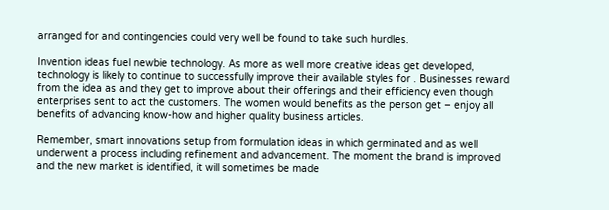arranged for and contingencies could very well be found to take such hurdles.

Invention ideas fuel newbie technology. As more as well more creative ideas get developed, technology is likely to continue to successfully improve their available styles for . Businesses reward from the idea as and they get to improve about their offerings and their efficiency even though enterprises sent to act the customers. The women would benefits as the person get – enjoy all benefits of advancing know-how and higher quality business articles.

Remember, smart innovations setup from formulation ideas in which germinated and as well underwent a process including refinement and advancement. The moment the brand is improved and the new market is identified, it will sometimes be made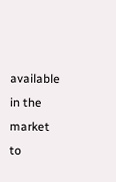available in the market to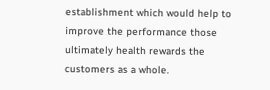establishment which would help to improve the performance those ultimately health rewards the customers as a whole.